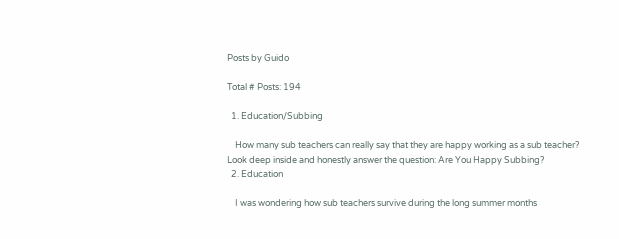Posts by Guido

Total # Posts: 194

  1. Education/Subbing

    How many sub teachers can really say that they are happy working as a sub teacher? Look deep inside and honestly answer the question: Are You Happy Subbing?
  2. Education

    I was wondering how sub teachers survive during the long summer months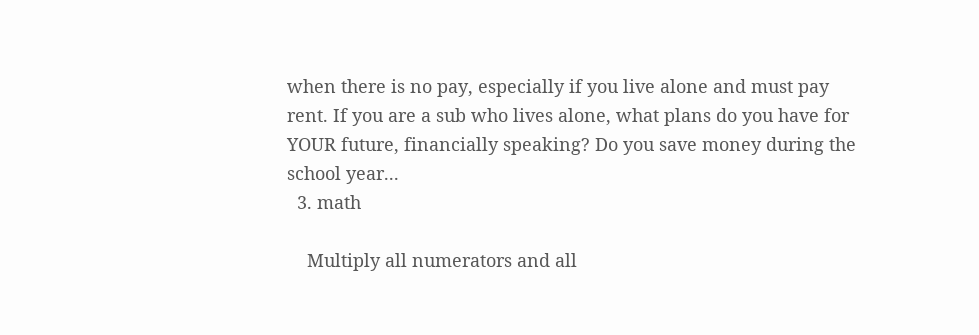when there is no pay, especially if you live alone and must pay rent. If you are a sub who lives alone, what plans do you have for YOUR future, financially speaking? Do you save money during the school year...
  3. math

    Multiply all numerators and all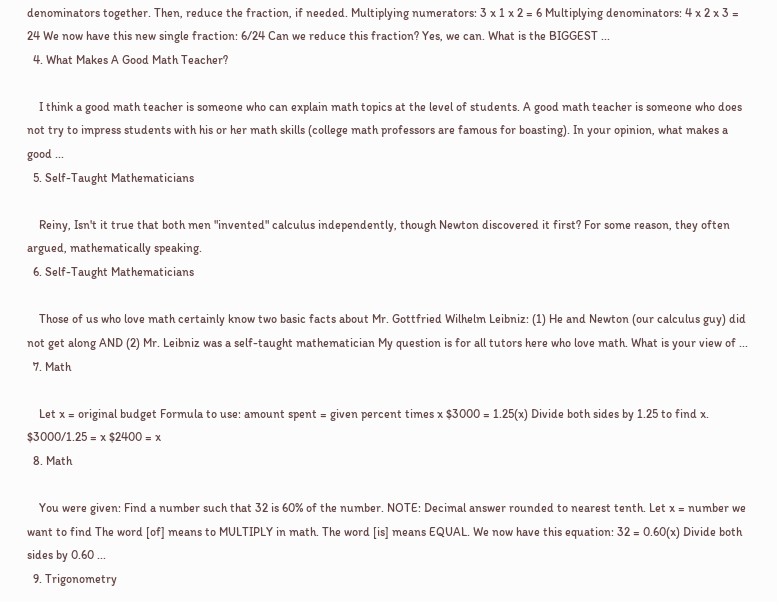denominators together. Then, reduce the fraction, if needed. Multiplying numerators: 3 x 1 x 2 = 6 Multiplying denominators: 4 x 2 x 3 = 24 We now have this new single fraction: 6/24 Can we reduce this fraction? Yes, we can. What is the BIGGEST ...
  4. What Makes A Good Math Teacher?

    I think a good math teacher is someone who can explain math topics at the level of students. A good math teacher is someone who does not try to impress students with his or her math skills (college math professors are famous for boasting). In your opinion, what makes a good ...
  5. Self-Taught Mathematicians

    Reiny, Isn't it true that both men "invented" calculus independently, though Newton discovered it first? For some reason, they often argued, mathematically speaking.
  6. Self-Taught Mathematicians

    Those of us who love math certainly know two basic facts about Mr. Gottfried Wilhelm Leibniz: (1) He and Newton (our calculus guy) did not get along AND (2) Mr. Leibniz was a self-taught mathematician My question is for all tutors here who love math. What is your view of ...
  7. Math

    Let x = original budget Formula to use: amount spent = given percent times x $3000 = 1.25(x) Divide both sides by 1.25 to find x. $3000/1.25 = x $2400 = x
  8. Math

    You were given: Find a number such that 32 is 60% of the number. NOTE: Decimal answer rounded to nearest tenth. Let x = number we want to find The word [of] means to MULTIPLY in math. The word [is] means EQUAL. We now have this equation: 32 = 0.60(x) Divide both sides by 0.60 ...
  9. Trigonometry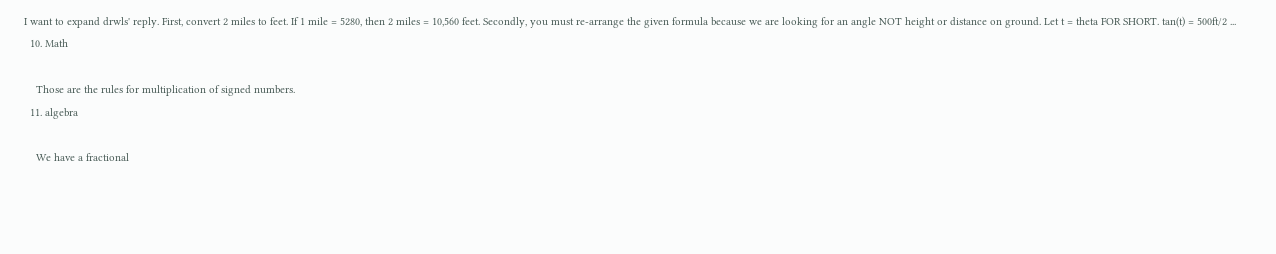I want to expand drwls' reply. First, convert 2 miles to feet. If 1 mile = 5280, then 2 miles = 10,560 feet. Secondly, you must re-arrange the given formula because we are looking for an angle NOT height or distance on ground. Let t = theta FOR SHORT. tan(t) = 500ft/2 ...
  10. Math

    Those are the rules for multiplication of signed numbers.
  11. algebra

    We have a fractional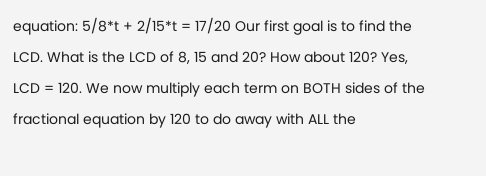equation: 5/8*t + 2/15*t = 17/20 Our first goal is to find the LCD. What is the LCD of 8, 15 and 20? How about 120? Yes, LCD = 120. We now multiply each term on BOTH sides of the fractional equation by 120 to do away with ALL the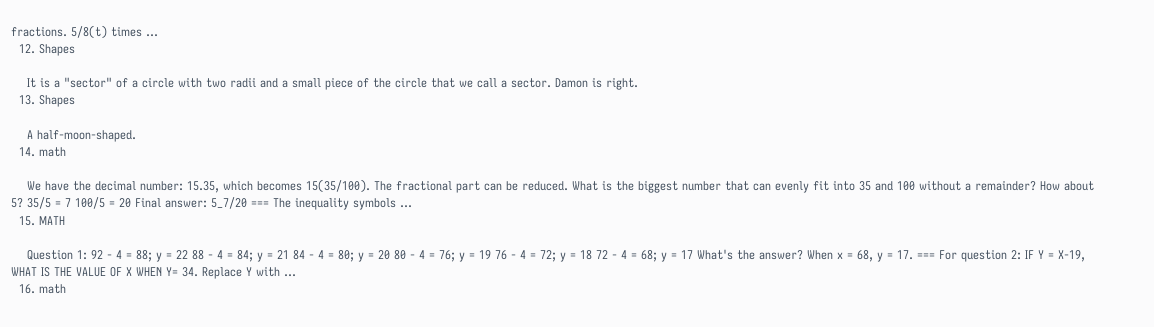fractions. 5/8(t) times ...
  12. Shapes

    It is a "sector" of a circle with two radii and a small piece of the circle that we call a sector. Damon is right.
  13. Shapes

    A half-moon-shaped.
  14. math

    We have the decimal number: 15.35, which becomes 15(35/100). The fractional part can be reduced. What is the biggest number that can evenly fit into 35 and 100 without a remainder? How about 5? 35/5 = 7 100/5 = 20 Final answer: 5_7/20 === The inequality symbols ...
  15. MATH

    Question 1: 92 - 4 = 88; y = 22 88 - 4 = 84; y = 21 84 - 4 = 80; y = 20 80 - 4 = 76; y = 19 76 - 4 = 72; y = 18 72 - 4 = 68; y = 17 What's the answer? When x = 68, y = 17. === For question 2: IF Y = X-19, WHAT IS THE VALUE OF X WHEN Y= 34. Replace Y with ...
  16. math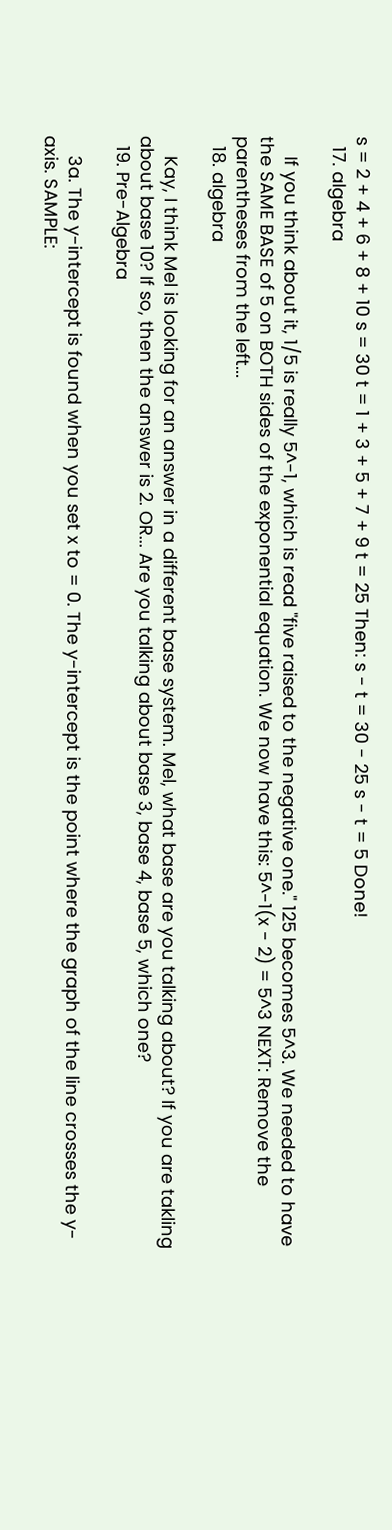s = 2 + 4 + 6 + 8 + 10 s = 30 t = 1 + 3 + 5 + 7 + 9 t = 25 Then: s - t = 30 - 25 s - t = 5 Done!
  17. algebra

    If you think about it, 1/5 is really 5^-1, which is read "five raised to the negative one." 125 becomes 5^3. We needed to have the SAME BASE of 5 on BOTH sides of the exponential equation. We now have this: 5^-1(x - 2) = 5^3 NEXT: Remove the parentheses from the left...
  18. algebra

    Kay, I think Mel is looking for an answer in a different base system. Mel, what base are you talking about? If you are takling about base 10? If so, then the answer is 2. OR... Are you talking about base 3, base 4, base 5, which one?
  19. Pre-Algebra

    3a. The y-intercept is found when you set x to = 0. The y-intercept is the point where the graph of the line crosses the y-axis. SAMPLE: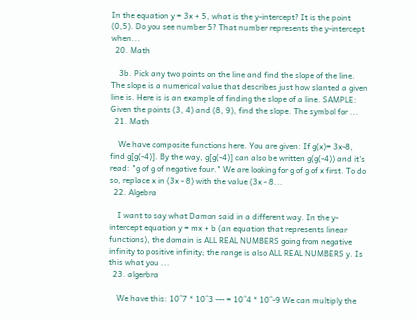In the equation y = 3x + 5, what is the y-intercept? It is the point (0,5). Do you see number 5? That number represents the y-intercept when...
  20. Math

    3b. Pick any two points on the line and find the slope of the line. The slope is a numerical value that describes just how slanted a given line is. Here is is an example of finding the slope of a line. SAMPLE: Given the points (3, 4) and (8, 9), find the slope. The symbol for ...
  21. Math

    We have composite functions here. You are given: If g(x)= 3x-8, find g[g(-4)]. By the way, g[g(-4)] can also be written g(g(-4)) and it's read: "g of g of negative four." We are looking for g of g of x first. To do so, replace x in (3x - 8) with the value (3x - 8...
  22. Algebra

    I want to say what Damon said in a different way. In the y-intercept equation y = mx + b (an equation that represents linear functions), the domain is ALL REAL NUMBERS going from negative infinity to positive infinity; the range is also ALL REAL NUMBERS y. Is this what you ...
  23. algerbra

    We have this: 10^7 * 10^3 --- = 10^4 * 10^-9 We can multiply the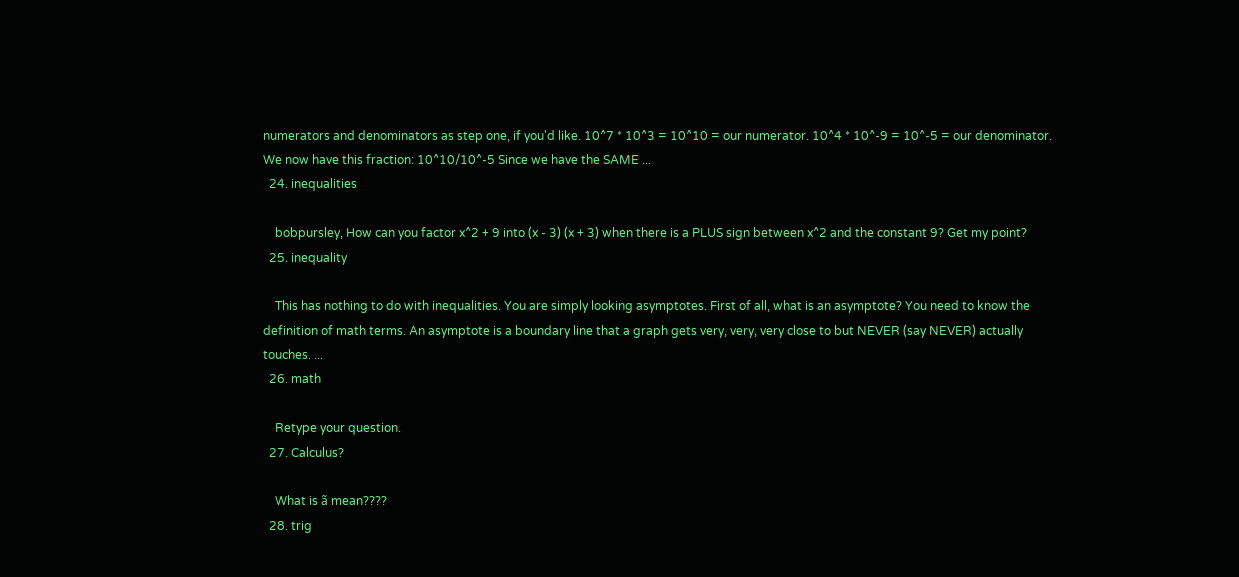numerators and denominators as step one, if you'd like. 10^7 * 10^3 = 10^10 = our numerator. 10^4 * 10^-9 = 10^-5 = our denominator. We now have this fraction: 10^10/10^-5 Since we have the SAME ...
  24. inequalities

    bobpursley, How can you factor x^2 + 9 into (x - 3) (x + 3) when there is a PLUS sign between x^2 and the constant 9? Get my point?
  25. inequality

    This has nothing to do with inequalities. You are simply looking asymptotes. First of all, what is an asymptote? You need to know the definition of math terms. An asymptote is a boundary line that a graph gets very, very, very close to but NEVER (say NEVER) actually touches. ...
  26. math

    Retype your question.
  27. Calculus?

    What is ã mean????
  28. trig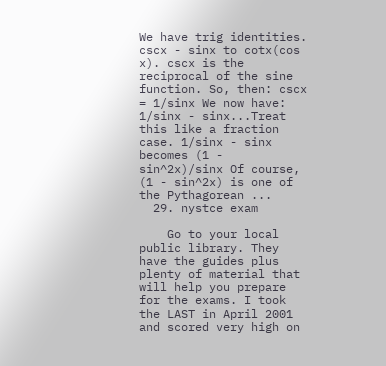We have trig identities. cscx - sinx to cotx(cos x). cscx is the reciprocal of the sine function. So, then: cscx = 1/sinx We now have: 1/sinx - sinx...Treat this like a fraction case. 1/sinx - sinx becomes (1 - sin^2x)/sinx Of course, (1 - sin^2x) is one of the Pythagorean ...
  29. nystce exam

    Go to your local public library. They have the guides plus plenty of material that will help you prepare for the exams. I took the LAST in April 2001 and scored very high on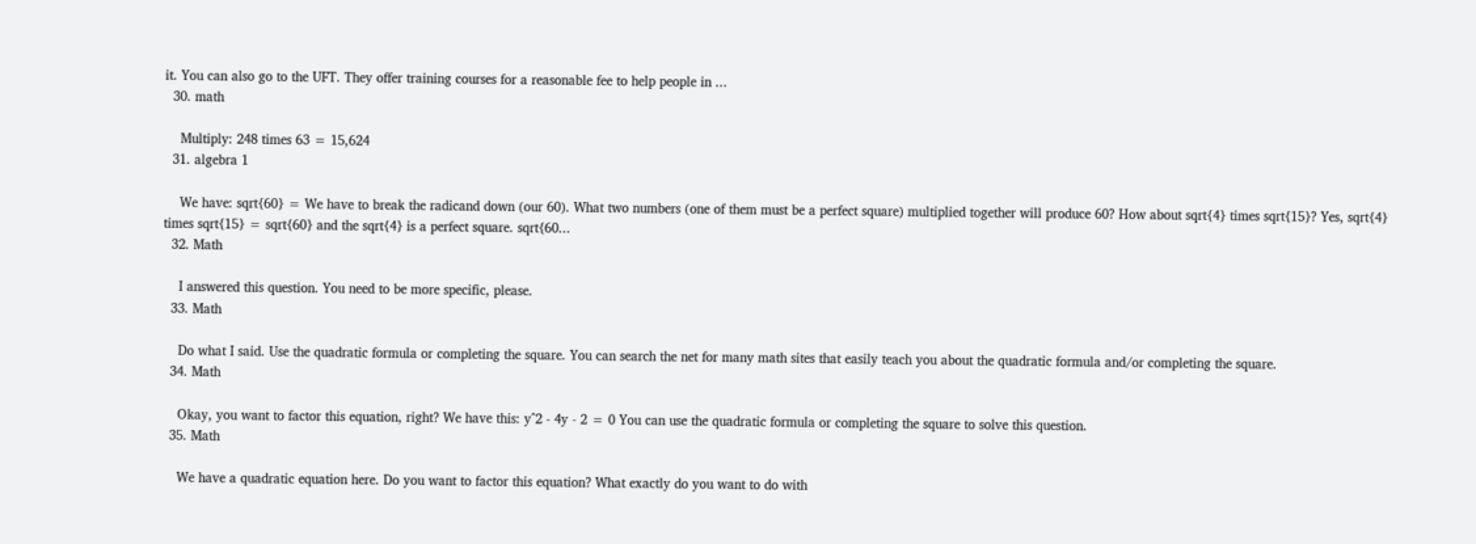it. You can also go to the UFT. They offer training courses for a reasonable fee to help people in ...
  30. math

    Multiply: 248 times 63 = 15,624
  31. algebra 1

    We have: sqrt{60} = We have to break the radicand down (our 60). What two numbers (one of them must be a perfect square) multiplied together will produce 60? How about sqrt{4} times sqrt{15}? Yes, sqrt{4} times sqrt{15} = sqrt{60} and the sqrt{4} is a perfect square. sqrt{60...
  32. Math

    I answered this question. You need to be more specific, please.
  33. Math

    Do what I said. Use the quadratic formula or completing the square. You can search the net for many math sites that easily teach you about the quadratic formula and/or completing the square.
  34. Math

    Okay, you want to factor this equation, right? We have this: y^2 - 4y - 2 = 0 You can use the quadratic formula or completing the square to solve this question.
  35. Math

    We have a quadratic equation here. Do you want to factor this equation? What exactly do you want to do with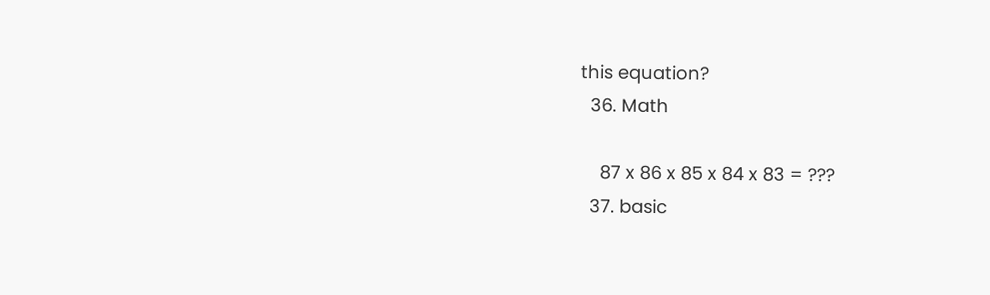this equation?
  36. Math

    87 x 86 x 85 x 84 x 83 = ???
  37. basic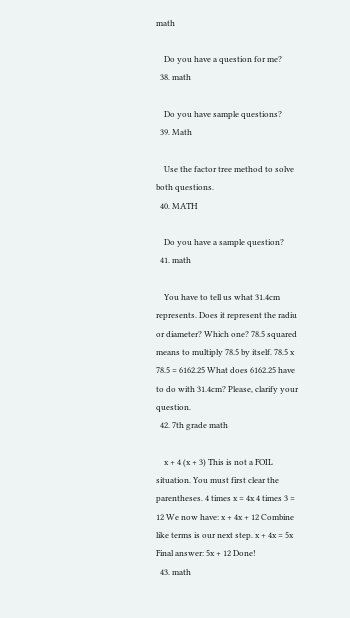math

    Do you have a question for me?
  38. math

    Do you have sample questions?
  39. Math

    Use the factor tree method to solve both questions.
  40. MATH

    Do you have a sample question?
  41. math

    You have to tell us what 31.4cm represents. Does it represent the radiu or diameter? Which one? 78.5 squared means to multiply 78.5 by itself. 78.5 x 78.5 = 6162.25 What does 6162.25 have to do with 31.4cm? Please, clarify your question.
  42. 7th grade math

    x + 4 (x + 3) This is not a FOIL situation. You must first clear the parentheses. 4 times x = 4x 4 times 3 = 12 We now have: x + 4x + 12 Combine like terms is our next step. x + 4x = 5x Final answer: 5x + 12 Done!
  43. math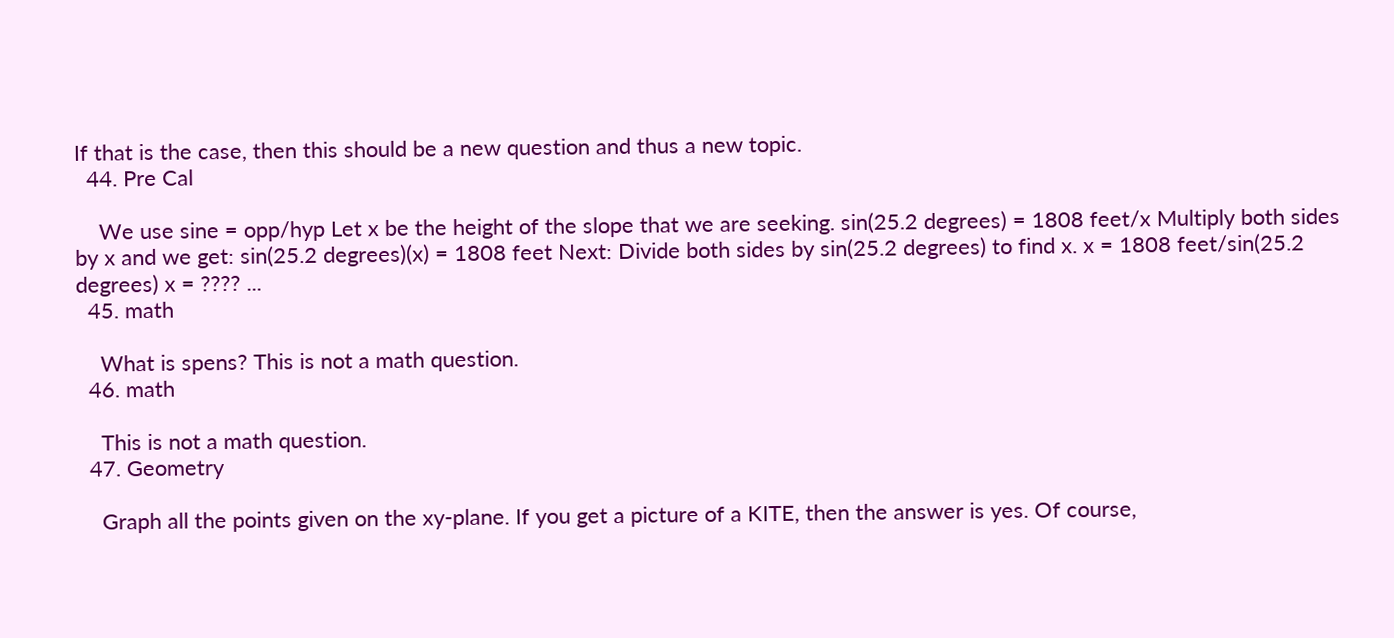If that is the case, then this should be a new question and thus a new topic.
  44. Pre Cal

    We use sine = opp/hyp Let x be the height of the slope that we are seeking. sin(25.2 degrees) = 1808 feet/x Multiply both sides by x and we get: sin(25.2 degrees)(x) = 1808 feet Next: Divide both sides by sin(25.2 degrees) to find x. x = 1808 feet/sin(25.2 degrees) x = ???? ...
  45. math

    What is spens? This is not a math question.
  46. math

    This is not a math question.
  47. Geometry

    Graph all the points given on the xy-plane. If you get a picture of a KITE, then the answer is yes. Of course,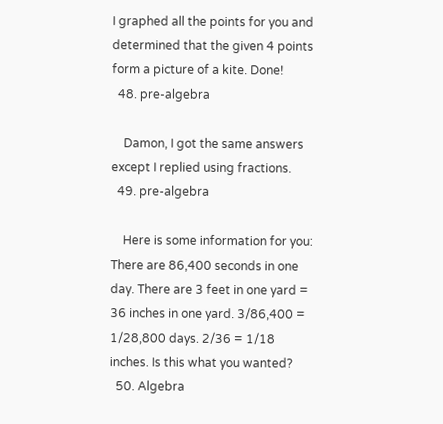I graphed all the points for you and determined that the given 4 points form a picture of a kite. Done!
  48. pre-algebra

    Damon, I got the same answers except I replied using fractions.
  49. pre-algebra

    Here is some information for you: There are 86,400 seconds in one day. There are 3 feet in one yard = 36 inches in one yard. 3/86,400 = 1/28,800 days. 2/36 = 1/18 inches. Is this what you wanted?
  50. Algebra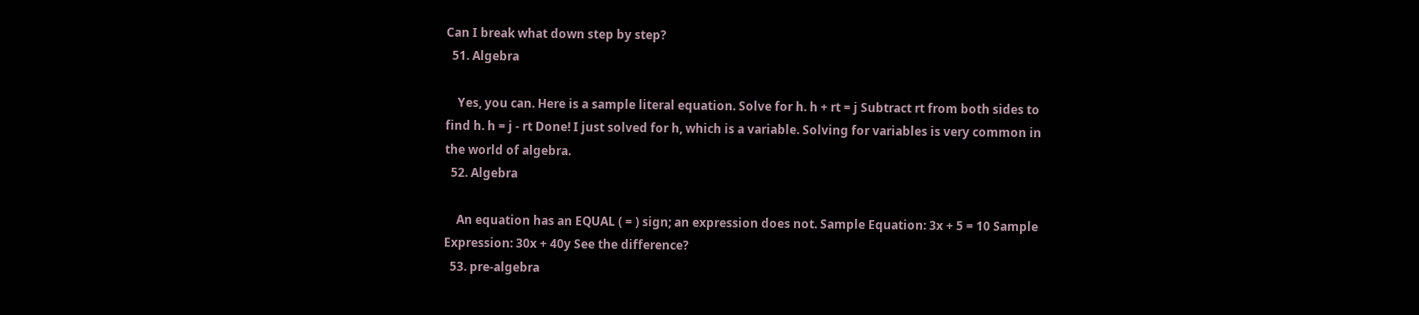Can I break what down step by step?
  51. Algebra

    Yes, you can. Here is a sample literal equation. Solve for h. h + rt = j Subtract rt from both sides to find h. h = j - rt Done! I just solved for h, which is a variable. Solving for variables is very common in the world of algebra.
  52. Algebra

    An equation has an EQUAL ( = ) sign; an expression does not. Sample Equation: 3x + 5 = 10 Sample Expression: 30x + 40y See the difference?
  53. pre-algebra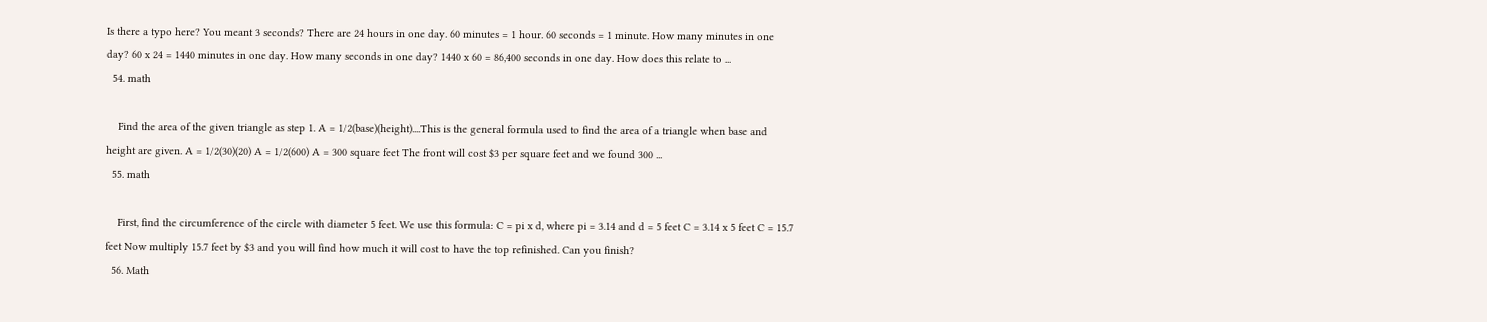Is there a typo here? You meant 3 seconds? There are 24 hours in one day. 60 minutes = 1 hour. 60 seconds = 1 minute. How many minutes in one day? 60 x 24 = 1440 minutes in one day. How many seconds in one day? 1440 x 60 = 86,400 seconds in one day. How does this relate to ...
  54. math

    Find the area of the given triangle as step 1. A = 1/2(base)(height)....This is the general formula used to find the area of a triangle when base and height are given. A = 1/2(30)(20) A = 1/2(600) A = 300 square feet The front will cost $3 per square feet and we found 300 ...
  55. math

    First, find the circumference of the circle with diameter 5 feet. We use this formula: C = pi x d, where pi = 3.14 and d = 5 feet C = 3.14 x 5 feet C = 15.7 feet Now multiply 15.7 feet by $3 and you will find how much it will cost to have the top refinished. Can you finish?
  56. Math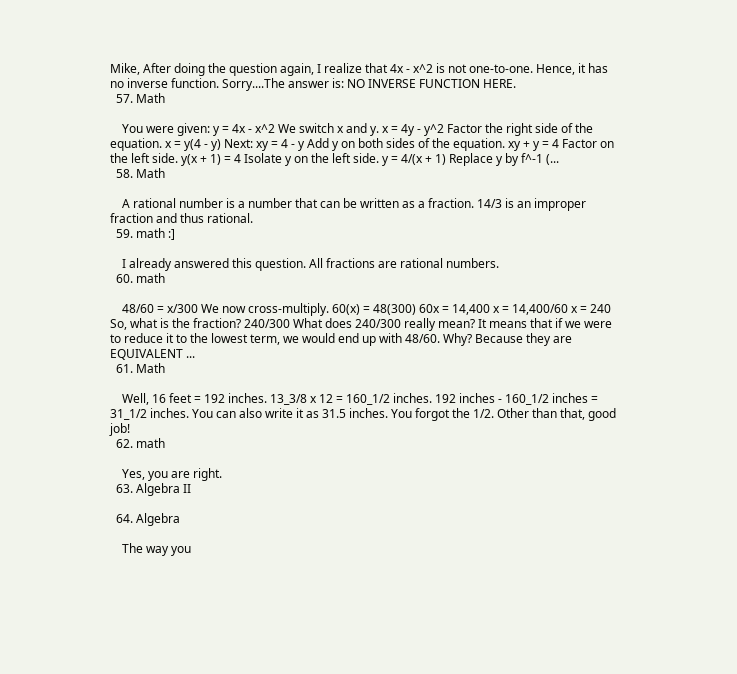Mike, After doing the question again, I realize that 4x - x^2 is not one-to-one. Hence, it has no inverse function. Sorry....The answer is: NO INVERSE FUNCTION HERE.
  57. Math

    You were given: y = 4x - x^2 We switch x and y. x = 4y - y^2 Factor the right side of the equation. x = y(4 - y) Next: xy = 4 - y Add y on both sides of the equation. xy + y = 4 Factor on the left side. y(x + 1) = 4 Isolate y on the left side. y = 4/(x + 1) Replace y by f^-1 (...
  58. Math

    A rational number is a number that can be written as a fraction. 14/3 is an improper fraction and thus rational.
  59. math :]

    I already answered this question. All fractions are rational numbers.
  60. math

    48/60 = x/300 We now cross-multiply. 60(x) = 48(300) 60x = 14,400 x = 14,400/60 x = 240 So, what is the fraction? 240/300 What does 240/300 really mean? It means that if we were to reduce it to the lowest term, we would end up with 48/60. Why? Because they are EQUIVALENT ...
  61. Math

    Well, 16 feet = 192 inches. 13_3/8 x 12 = 160_1/2 inches. 192 inches - 160_1/2 inches = 31_1/2 inches. You can also write it as 31.5 inches. You forgot the 1/2. Other than that, good job!
  62. math

    Yes, you are right.
  63. Algebra II

  64. Algebra

    The way you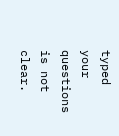typed your questions is not clear.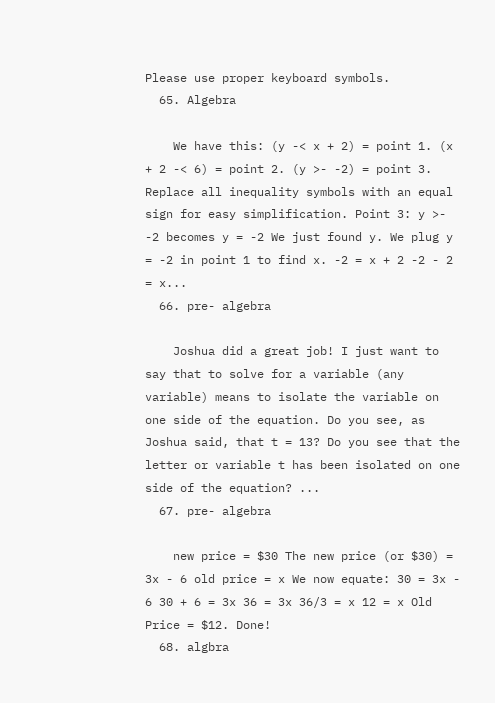Please use proper keyboard symbols.
  65. Algebra

    We have this: (y -< x + 2) = point 1. (x + 2 -< 6) = point 2. (y >- -2) = point 3. Replace all inequality symbols with an equal sign for easy simplification. Point 3: y >- -2 becomes y = -2 We just found y. We plug y = -2 in point 1 to find x. -2 = x + 2 -2 - 2 = x...
  66. pre- algebra

    Joshua did a great job! I just want to say that to solve for a variable (any variable) means to isolate the variable on one side of the equation. Do you see, as Joshua said, that t = 13? Do you see that the letter or variable t has been isolated on one side of the equation? ...
  67. pre- algebra

    new price = $30 The new price (or $30) = 3x - 6 old price = x We now equate: 30 = 3x - 6 30 + 6 = 3x 36 = 3x 36/3 = x 12 = x Old Price = $12. Done!
  68. algbra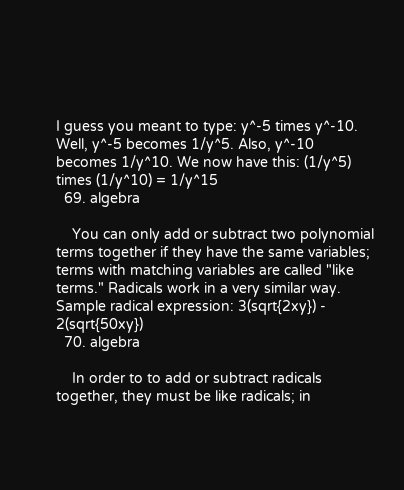I guess you meant to type: y^-5 times y^-10. Well, y^-5 becomes 1/y^5. Also, y^-10 becomes 1/y^10. We now have this: (1/y^5) times (1/y^10) = 1/y^15
  69. algebra

    You can only add or subtract two polynomial terms together if they have the same variables; terms with matching variables are called "like terms." Radicals work in a very similar way. Sample radical expression: 3(sqrt{2xy}) - 2(sqrt{50xy})
  70. algebra

    In order to to add or subtract radicals together, they must be like radicals; in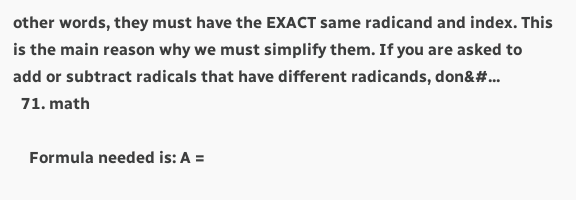other words, they must have the EXACT same radicand and index. This is the main reason why we must simplify them. If you are asked to add or subtract radicals that have different radicands, don&#...
  71. math

    Formula needed is: A =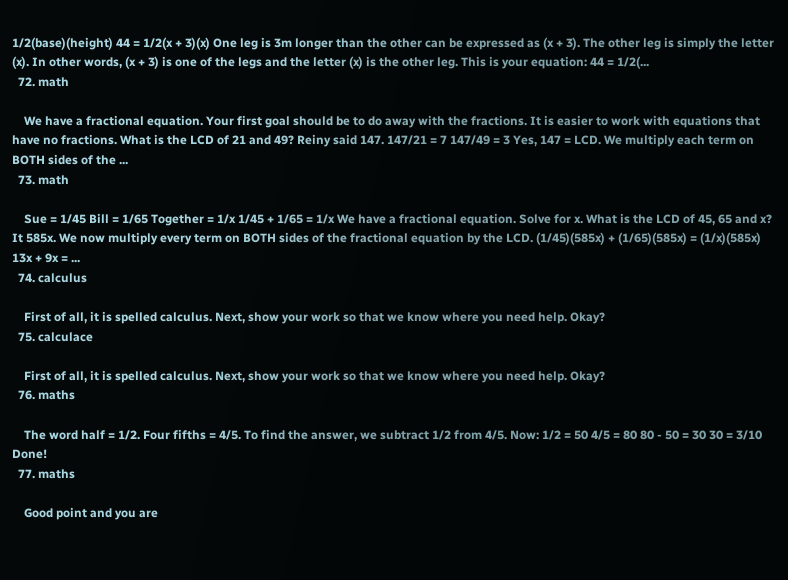1/2(base)(height) 44 = 1/2(x + 3)(x) One leg is 3m longer than the other can be expressed as (x + 3). The other leg is simply the letter (x). In other words, (x + 3) is one of the legs and the letter (x) is the other leg. This is your equation: 44 = 1/2(...
  72. math

    We have a fractional equation. Your first goal should be to do away with the fractions. It is easier to work with equations that have no fractions. What is the LCD of 21 and 49? Reiny said 147. 147/21 = 7 147/49 = 3 Yes, 147 = LCD. We multiply each term on BOTH sides of the ...
  73. math

    Sue = 1/45 Bill = 1/65 Together = 1/x 1/45 + 1/65 = 1/x We have a fractional equation. Solve for x. What is the LCD of 45, 65 and x? It 585x. We now multiply every term on BOTH sides of the fractional equation by the LCD. (1/45)(585x) + (1/65)(585x) = (1/x)(585x) 13x + 9x = ...
  74. calculus

    First of all, it is spelled calculus. Next, show your work so that we know where you need help. Okay?
  75. calculace

    First of all, it is spelled calculus. Next, show your work so that we know where you need help. Okay?
  76. maths

    The word half = 1/2. Four fifths = 4/5. To find the answer, we subtract 1/2 from 4/5. Now: 1/2 = 50 4/5 = 80 80 - 50 = 30 30 = 3/10 Done!
  77. maths

    Good point and you are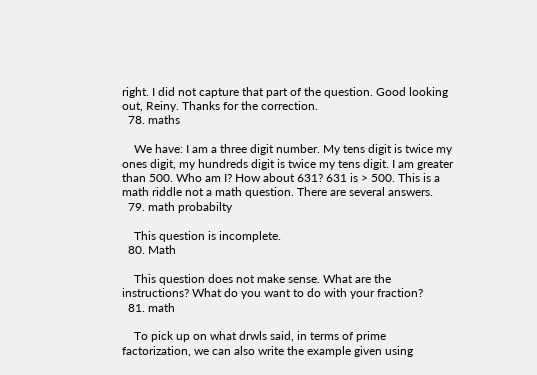right. I did not capture that part of the question. Good looking out, Reiny. Thanks for the correction.
  78. maths

    We have: I am a three digit number. My tens digit is twice my ones digit, my hundreds digit is twice my tens digit. I am greater than 500. Who am I? How about 631? 631 is > 500. This is a math riddle not a math question. There are several answers.
  79. math probabilty

    This question is incomplete.
  80. Math

    This question does not make sense. What are the instructions? What do you want to do with your fraction?
  81. math

    To pick up on what drwls said, in terms of prime factorization, we can also write the example given using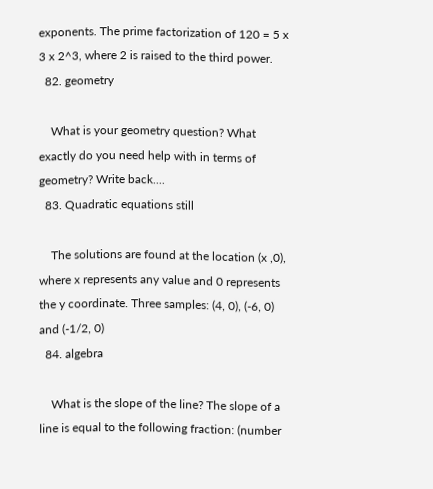exponents. The prime factorization of 120 = 5 x 3 x 2^3, where 2 is raised to the third power.
  82. geometry

    What is your geometry question? What exactly do you need help with in terms of geometry? Write back....
  83. Quadratic equations still

    The solutions are found at the location (x ,0), where x represents any value and 0 represents the y coordinate. Three samples: (4, 0), (-6, 0) and (-1/2, 0)
  84. algebra

    What is the slope of the line? The slope of a line is equal to the following fraction: (number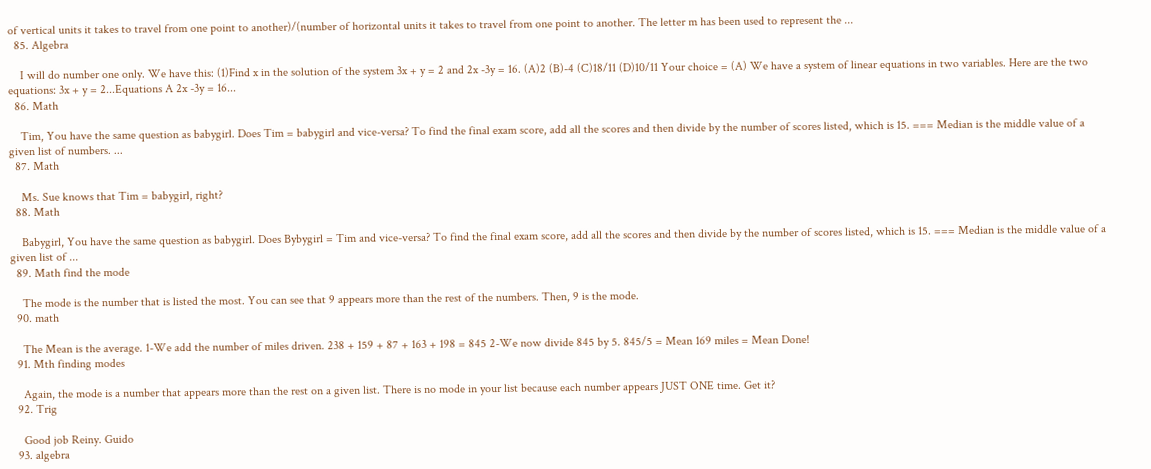of vertical units it takes to travel from one point to another)/(number of horizontal units it takes to travel from one point to another. The letter m has been used to represent the ...
  85. Algebra

    I will do number one only. We have this: (1)Find x in the solution of the system 3x + y = 2 and 2x -3y = 16. (A)2 (B)-4 (C)18/11 (D)10/11 Your choice = (A) We have a system of linear equations in two variables. Here are the two equations: 3x + y = 2...Equations A 2x -3y = 16...
  86. Math

    Tim, You have the same question as babygirl. Does Tim = babygirl and vice-versa? To find the final exam score, add all the scores and then divide by the number of scores listed, which is 15. === Median is the middle value of a given list of numbers. ...
  87. Math

    Ms. Sue knows that Tim = babygirl, right?
  88. Math

    Babygirl, You have the same question as babygirl. Does Bybygirl = Tim and vice-versa? To find the final exam score, add all the scores and then divide by the number of scores listed, which is 15. === Median is the middle value of a given list of ...
  89. Math find the mode

    The mode is the number that is listed the most. You can see that 9 appears more than the rest of the numbers. Then, 9 is the mode.
  90. math

    The Mean is the average. 1-We add the number of miles driven. 238 + 159 + 87 + 163 + 198 = 845 2-We now divide 845 by 5. 845/5 = Mean 169 miles = Mean Done!
  91. Mth finding modes

    Again, the mode is a number that appears more than the rest on a given list. There is no mode in your list because each number appears JUST ONE time. Get it?
  92. Trig

    Good job Reiny. Guido
  93. algebra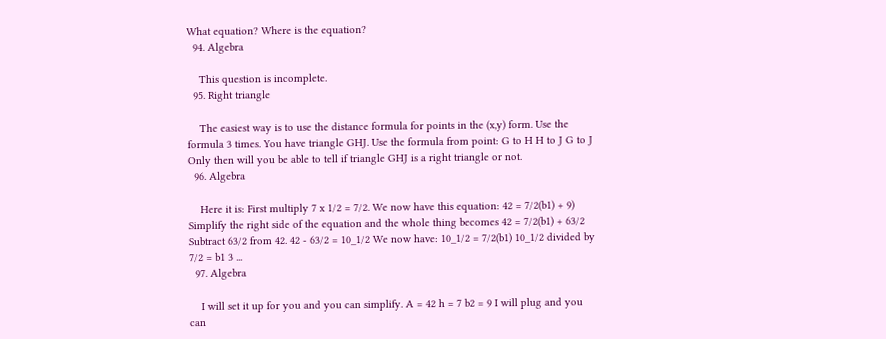What equation? Where is the equation?
  94. Algebra

    This question is incomplete.
  95. Right triangle

    The easiest way is to use the distance formula for points in the (x,y) form. Use the formula 3 times. You have triangle GHJ. Use the formula from point: G to H H to J G to J Only then will you be able to tell if triangle GHJ is a right triangle or not.
  96. Algebra

    Here it is: First multiply 7 x 1/2 = 7/2. We now have this equation: 42 = 7/2(b1) + 9) Simplify the right side of the equation and the whole thing becomes 42 = 7/2(b1) + 63/2 Subtract 63/2 from 42. 42 - 63/2 = 10_1/2 We now have: 10_1/2 = 7/2(b1) 10_1/2 divided by 7/2 = b1 3 ...
  97. Algebra

    I will set it up for you and you can simplify. A = 42 h = 7 b2 = 9 I will plug and you can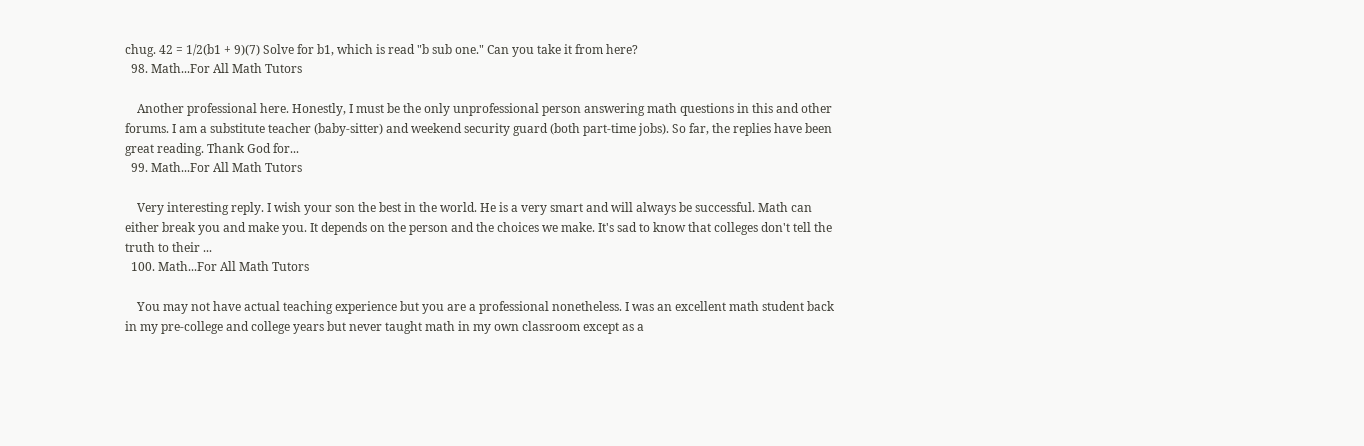chug. 42 = 1/2(b1 + 9)(7) Solve for b1, which is read "b sub one." Can you take it from here?
  98. Math...For All Math Tutors

    Another professional here. Honestly, I must be the only unprofessional person answering math questions in this and other forums. I am a substitute teacher (baby-sitter) and weekend security guard (both part-time jobs). So far, the replies have been great reading. Thank God for...
  99. Math...For All Math Tutors

    Very interesting reply. I wish your son the best in the world. He is a very smart and will always be successful. Math can either break you and make you. It depends on the person and the choices we make. It's sad to know that colleges don't tell the truth to their ...
  100. Math...For All Math Tutors

    You may not have actual teaching experience but you are a professional nonetheless. I was an excellent math student back in my pre-college and college years but never taught math in my own classroom except as a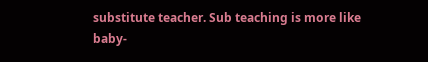substitute teacher. Sub teaching is more like baby-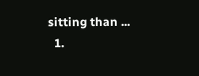sitting than ...
  1.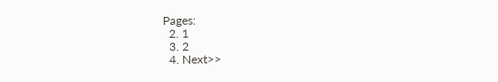Pages:
  2. 1
  3. 2
  4. Next>>